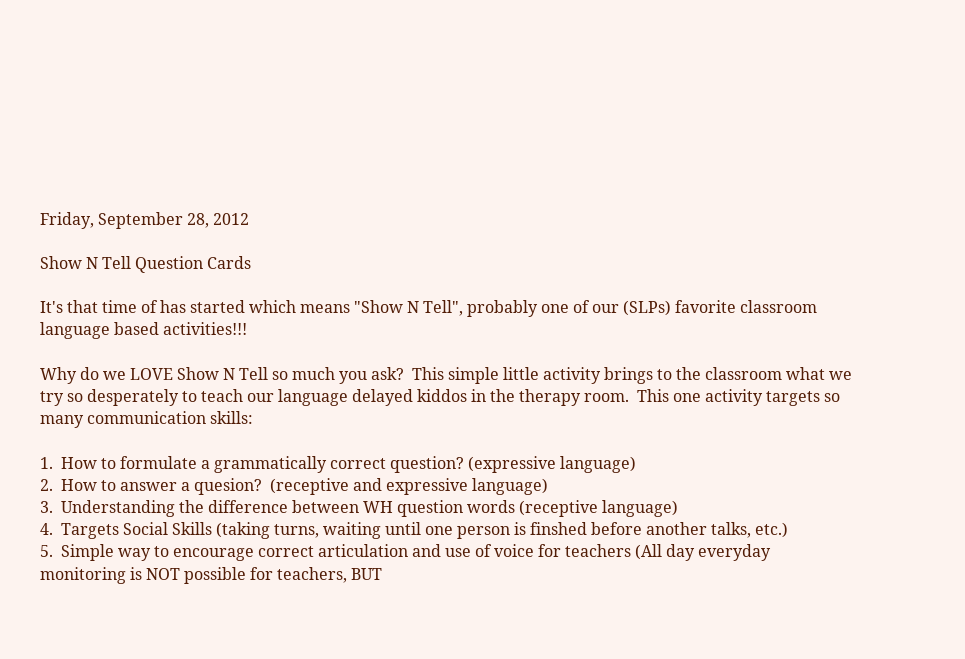Friday, September 28, 2012

Show N Tell Question Cards

It's that time of has started which means "Show N Tell", probably one of our (SLPs) favorite classroom language based activities!!!

Why do we LOVE Show N Tell so much you ask?  This simple little activity brings to the classroom what we try so desperately to teach our language delayed kiddos in the therapy room.  This one activity targets so many communication skills:

1.  How to formulate a grammatically correct question? (expressive language)
2.  How to answer a quesion?  (receptive and expressive language)
3.  Understanding the difference between WH question words (receptive language)
4.  Targets Social Skills (taking turns, waiting until one person is finshed before another talks, etc.)
5.  Simple way to encourage correct articulation and use of voice for teachers (All day everyday monitoring is NOT possible for teachers, BUT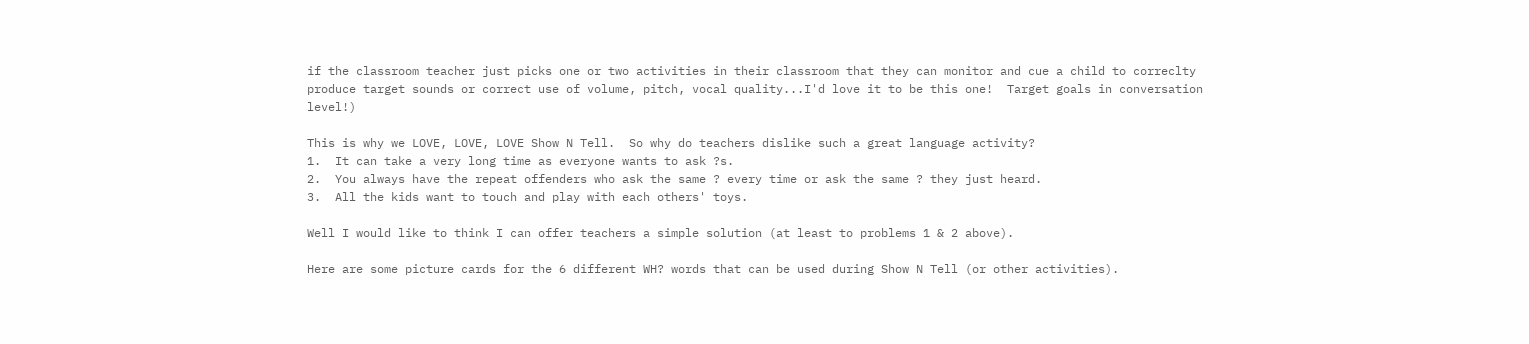if the classroom teacher just picks one or two activities in their classroom that they can monitor and cue a child to correclty produce target sounds or correct use of volume, pitch, vocal quality...I'd love it to be this one!  Target goals in conversation level!)

This is why we LOVE, LOVE, LOVE Show N Tell.  So why do teachers dislike such a great language activity?
1.  It can take a very long time as everyone wants to ask ?s.
2.  You always have the repeat offenders who ask the same ? every time or ask the same ? they just heard.
3.  All the kids want to touch and play with each others' toys.

Well I would like to think I can offer teachers a simple solution (at least to problems 1 & 2 above).

Here are some picture cards for the 6 different WH? words that can be used during Show N Tell (or other activities).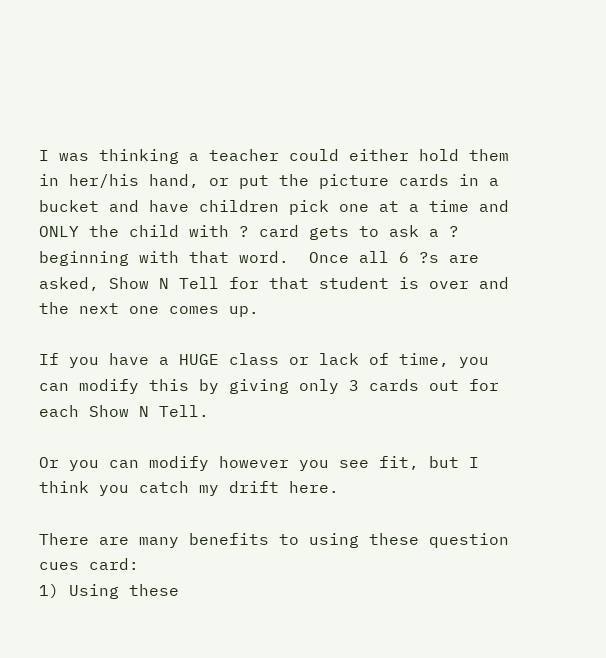I was thinking a teacher could either hold them in her/his hand, or put the picture cards in a bucket and have children pick one at a time and ONLY the child with ? card gets to ask a ? beginning with that word.  Once all 6 ?s are asked, Show N Tell for that student is over and the next one comes up.

If you have a HUGE class or lack of time, you can modify this by giving only 3 cards out for each Show N Tell.

Or you can modify however you see fit, but I think you catch my drift here.

There are many benefits to using these question cues card:
1) Using these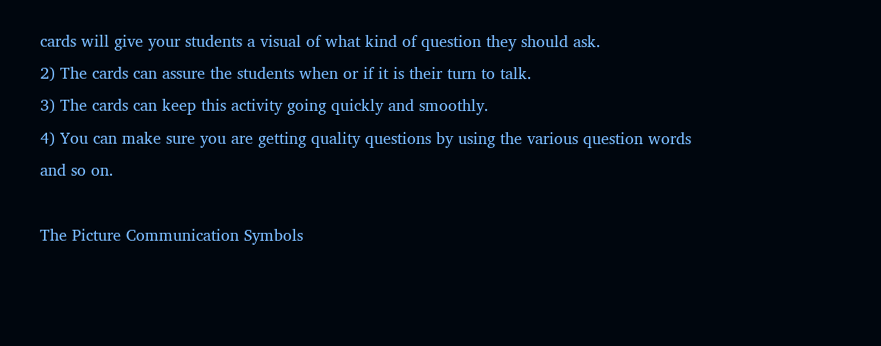cards will give your students a visual of what kind of question they should ask.
2) The cards can assure the students when or if it is their turn to talk.
3) The cards can keep this activity going quickly and smoothly.
4) You can make sure you are getting quality questions by using the various question words and so on.

The Picture Communication Symbols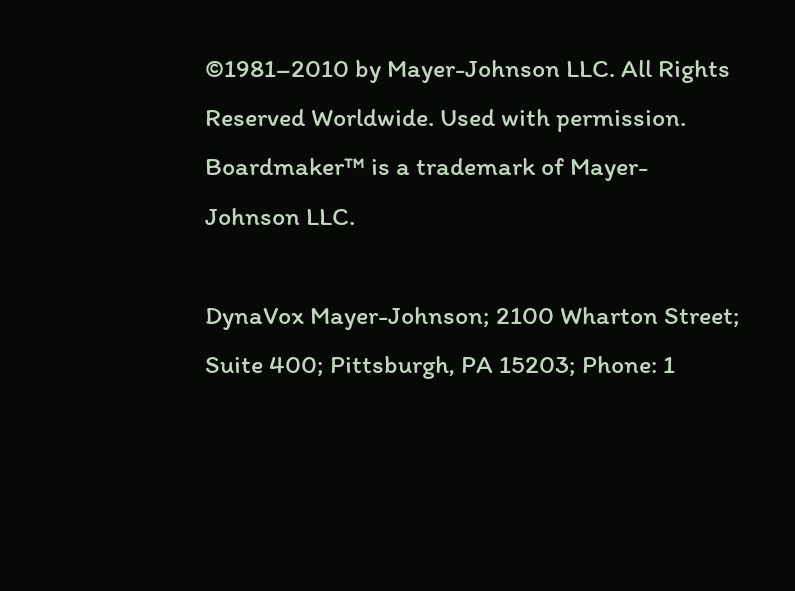©1981–2010 by Mayer-Johnson LLC. All Rights Reserved Worldwide. Used with permission.  Boardmaker™ is a trademark of Mayer-Johnson LLC.

DynaVox Mayer-Johnson; 2100 Wharton Street; Suite 400; Pittsburgh, PA 15203; Phone: 1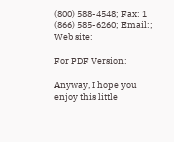(800) 588-4548; Fax: 1 (866) 585-6260; Email:; Web site:

For PDF Version:

Anyway, I hope you enjoy this little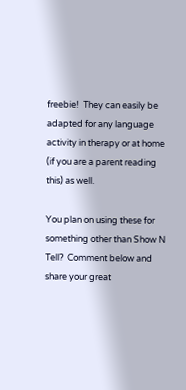freebie!  They can easily be adapted for any language activity in therapy or at home (if you are a parent reading this) as well.

You plan on using these for something other than Show N Tell?  Comment below and share your great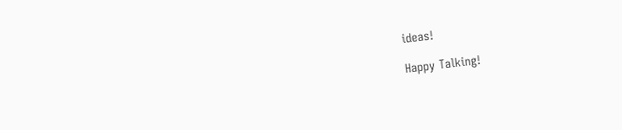ideas!

Happy Talking!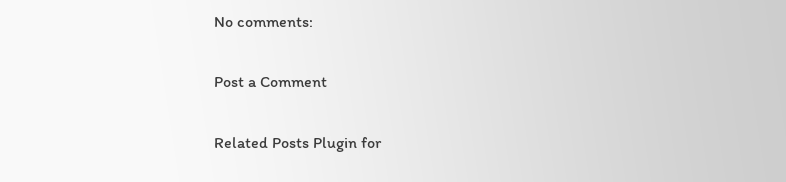No comments:

Post a Comment

Related Posts Plugin for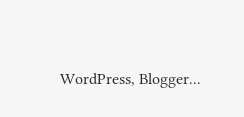WordPress, Blogger...